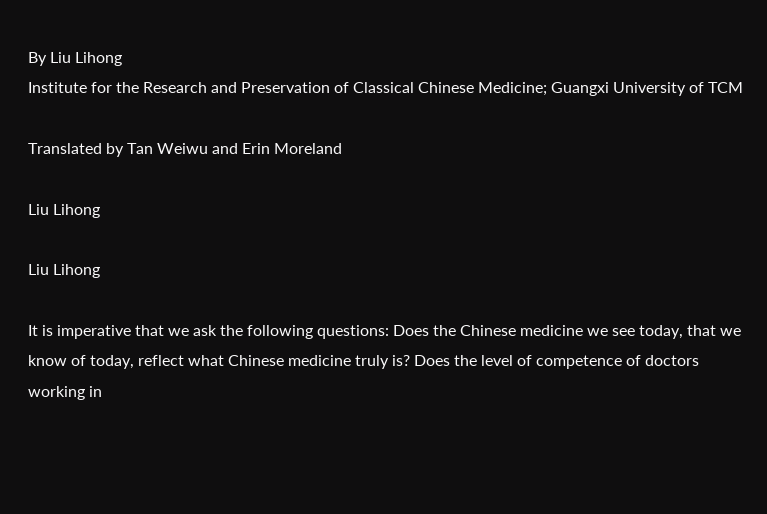By Liu Lihong
Institute for the Research and Preservation of Classical Chinese Medicine; Guangxi University of TCM

Translated by Tan Weiwu and Erin Moreland

Liu Lihong

Liu Lihong

It is imperative that we ask the following questions: Does the Chinese medicine we see today, that we know of today, reflect what Chinese medicine truly is? Does the level of competence of doctors working in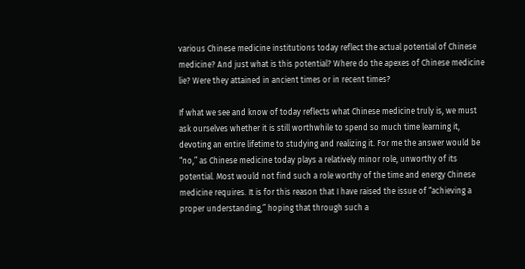various Chinese medicine institutions today reflect the actual potential of Chinese medicine? And just what is this potential? Where do the apexes of Chinese medicine lie? Were they attained in ancient times or in recent times?

If what we see and know of today reflects what Chinese medicine truly is, we must ask ourselves whether it is still worthwhile to spend so much time learning it, devoting an entire lifetime to studying and realizing it. For me the answer would be “no,” as Chinese medicine today plays a relatively minor role, unworthy of its potential. Most would not find such a role worthy of the time and energy Chinese medicine requires. It is for this reason that I have raised the issue of “achieving a proper understanding,” hoping that through such a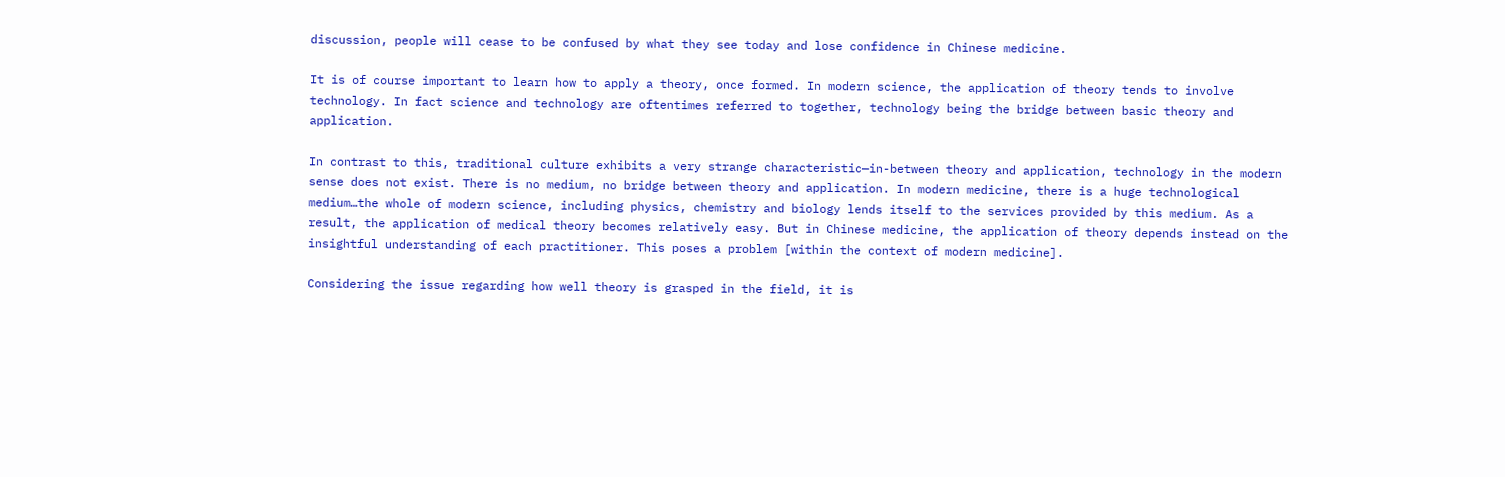discussion, people will cease to be confused by what they see today and lose confidence in Chinese medicine.

It is of course important to learn how to apply a theory, once formed. In modern science, the application of theory tends to involve technology. In fact science and technology are oftentimes referred to together, technology being the bridge between basic theory and application.

In contrast to this, traditional culture exhibits a very strange characteristic—in-between theory and application, technology in the modern sense does not exist. There is no medium, no bridge between theory and application. In modern medicine, there is a huge technological medium…the whole of modern science, including physics, chemistry and biology lends itself to the services provided by this medium. As a result, the application of medical theory becomes relatively easy. But in Chinese medicine, the application of theory depends instead on the insightful understanding of each practitioner. This poses a problem [within the context of modern medicine].

Considering the issue regarding how well theory is grasped in the field, it is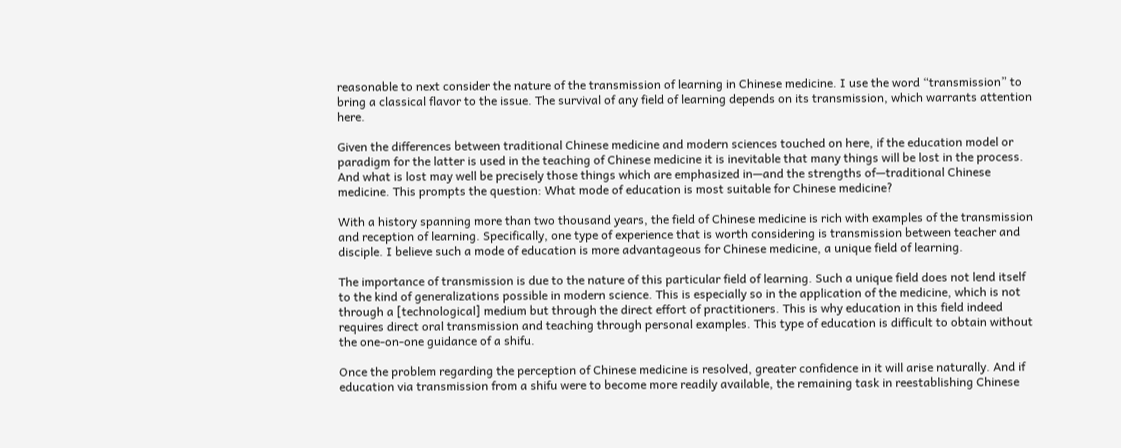reasonable to next consider the nature of the transmission of learning in Chinese medicine. I use the word “transmission” to bring a classical flavor to the issue. The survival of any field of learning depends on its transmission, which warrants attention here.

Given the differences between traditional Chinese medicine and modern sciences touched on here, if the education model or paradigm for the latter is used in the teaching of Chinese medicine it is inevitable that many things will be lost in the process. And what is lost may well be precisely those things which are emphasized in—and the strengths of—traditional Chinese medicine. This prompts the question: What mode of education is most suitable for Chinese medicine?

With a history spanning more than two thousand years, the field of Chinese medicine is rich with examples of the transmission and reception of learning. Specifically, one type of experience that is worth considering is transmission between teacher and disciple. I believe such a mode of education is more advantageous for Chinese medicine, a unique field of learning.

The importance of transmission is due to the nature of this particular field of learning. Such a unique field does not lend itself to the kind of generalizations possible in modern science. This is especially so in the application of the medicine, which is not through a [technological] medium but through the direct effort of practitioners. This is why education in this field indeed requires direct oral transmission and teaching through personal examples. This type of education is difficult to obtain without the one-on-one guidance of a shifu.

Once the problem regarding the perception of Chinese medicine is resolved, greater confidence in it will arise naturally. And if education via transmission from a shifu were to become more readily available, the remaining task in reestablishing Chinese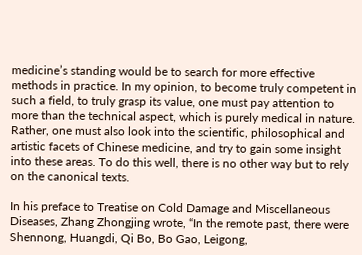medicine’s standing would be to search for more effective methods in practice. In my opinion, to become truly competent in such a field, to truly grasp its value, one must pay attention to more than the technical aspect, which is purely medical in nature. Rather, one must also look into the scientific, philosophical and artistic facets of Chinese medicine, and try to gain some insight into these areas. To do this well, there is no other way but to rely on the canonical texts.

In his preface to Treatise on Cold Damage and Miscellaneous Diseases, Zhang Zhongjing wrote, “In the remote past, there were Shennong, Huangdi, Qi Bo, Bo Gao, Leigong,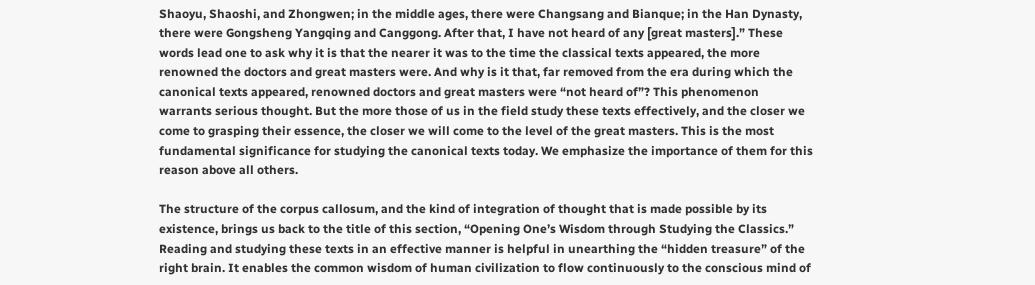Shaoyu, Shaoshi, and Zhongwen; in the middle ages, there were Changsang and Bianque; in the Han Dynasty, there were Gongsheng Yangqing and Canggong. After that, I have not heard of any [great masters].” These words lead one to ask why it is that the nearer it was to the time the classical texts appeared, the more renowned the doctors and great masters were. And why is it that, far removed from the era during which the canonical texts appeared, renowned doctors and great masters were “not heard of”? This phenomenon warrants serious thought. But the more those of us in the field study these texts effectively, and the closer we come to grasping their essence, the closer we will come to the level of the great masters. This is the most fundamental significance for studying the canonical texts today. We emphasize the importance of them for this reason above all others.

The structure of the corpus callosum, and the kind of integration of thought that is made possible by its existence, brings us back to the title of this section, “Opening One’s Wisdom through Studying the Classics.” Reading and studying these texts in an effective manner is helpful in unearthing the “hidden treasure” of the right brain. It enables the common wisdom of human civilization to flow continuously to the conscious mind of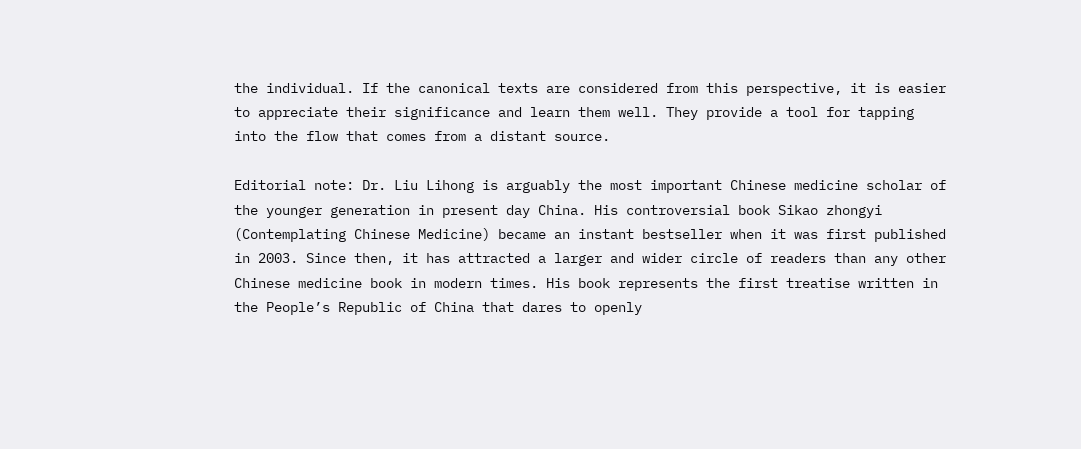the individual. If the canonical texts are considered from this perspective, it is easier to appreciate their significance and learn them well. They provide a tool for tapping into the flow that comes from a distant source.

Editorial note: Dr. Liu Lihong is arguably the most important Chinese medicine scholar of the younger generation in present day China. His controversial book Sikao zhongyi (Contemplating Chinese Medicine) became an instant bestseller when it was first published in 2003. Since then, it has attracted a larger and wider circle of readers than any other Chinese medicine book in modern times. His book represents the first treatise written in the People’s Republic of China that dares to openly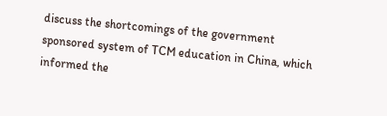discuss the shortcomings of the government sponsored system of TCM education in China, which informed the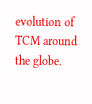evolution of TCM around the globe.